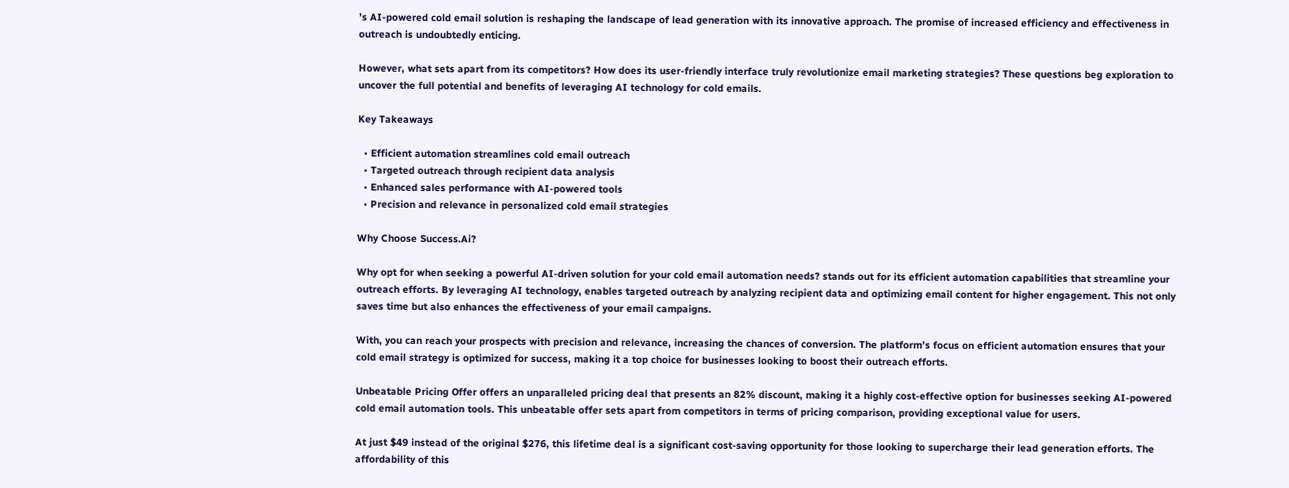’s AI-powered cold email solution is reshaping the landscape of lead generation with its innovative approach. The promise of increased efficiency and effectiveness in outreach is undoubtedly enticing.

However, what sets apart from its competitors? How does its user-friendly interface truly revolutionize email marketing strategies? These questions beg exploration to uncover the full potential and benefits of leveraging AI technology for cold emails.

Key Takeaways

  • Efficient automation streamlines cold email outreach
  • Targeted outreach through recipient data analysis
  • Enhanced sales performance with AI-powered tools
  • Precision and relevance in personalized cold email strategies

Why Choose Success.Ai?

Why opt for when seeking a powerful AI-driven solution for your cold email automation needs? stands out for its efficient automation capabilities that streamline your outreach efforts. By leveraging AI technology, enables targeted outreach by analyzing recipient data and optimizing email content for higher engagement. This not only saves time but also enhances the effectiveness of your email campaigns.

With, you can reach your prospects with precision and relevance, increasing the chances of conversion. The platform’s focus on efficient automation ensures that your cold email strategy is optimized for success, making it a top choice for businesses looking to boost their outreach efforts.

Unbeatable Pricing Offer offers an unparalleled pricing deal that presents an 82% discount, making it a highly cost-effective option for businesses seeking AI-powered cold email automation tools. This unbeatable offer sets apart from competitors in terms of pricing comparison, providing exceptional value for users.

At just $49 instead of the original $276, this lifetime deal is a significant cost-saving opportunity for those looking to supercharge their lead generation efforts. The affordability of this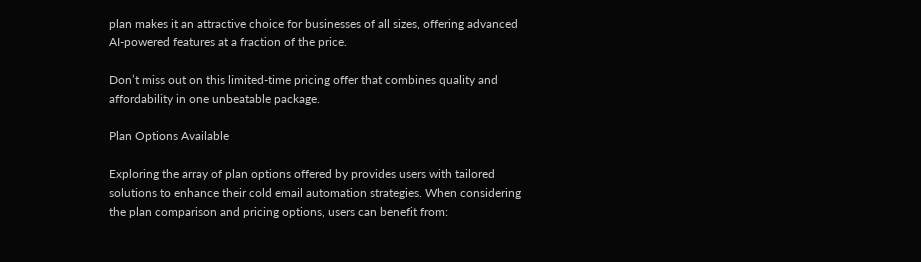plan makes it an attractive choice for businesses of all sizes, offering advanced AI-powered features at a fraction of the price.

Don’t miss out on this limited-time pricing offer that combines quality and affordability in one unbeatable package.

Plan Options Available

Exploring the array of plan options offered by provides users with tailored solutions to enhance their cold email automation strategies. When considering the plan comparison and pricing options, users can benefit from: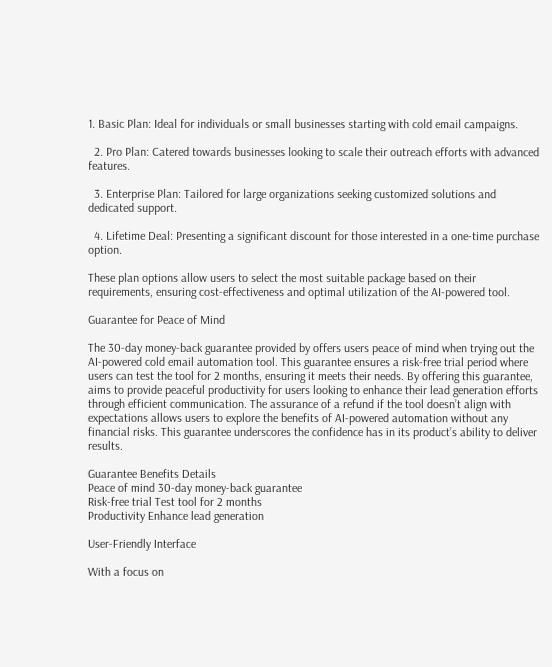1. Basic Plan: Ideal for individuals or small businesses starting with cold email campaigns.

  2. Pro Plan: Catered towards businesses looking to scale their outreach efforts with advanced features.

  3. Enterprise Plan: Tailored for large organizations seeking customized solutions and dedicated support.

  4. Lifetime Deal: Presenting a significant discount for those interested in a one-time purchase option.

These plan options allow users to select the most suitable package based on their requirements, ensuring cost-effectiveness and optimal utilization of the AI-powered tool.

Guarantee for Peace of Mind

The 30-day money-back guarantee provided by offers users peace of mind when trying out the AI-powered cold email automation tool. This guarantee ensures a risk-free trial period where users can test the tool for 2 months, ensuring it meets their needs. By offering this guarantee, aims to provide peaceful productivity for users looking to enhance their lead generation efforts through efficient communication. The assurance of a refund if the tool doesn’t align with expectations allows users to explore the benefits of AI-powered automation without any financial risks. This guarantee underscores the confidence has in its product’s ability to deliver results.

Guarantee Benefits Details
Peace of mind 30-day money-back guarantee
Risk-free trial Test tool for 2 months
Productivity Enhance lead generation

User-Friendly Interface

With a focus on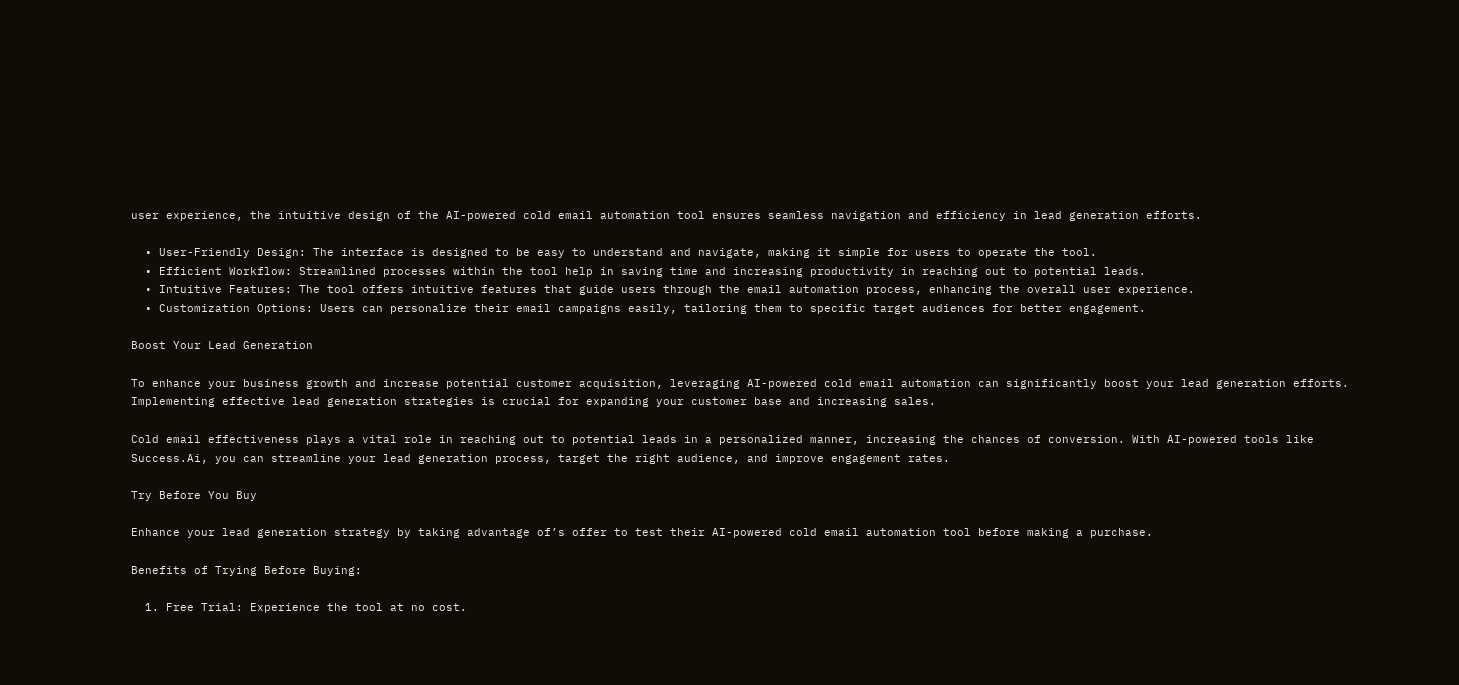user experience, the intuitive design of the AI-powered cold email automation tool ensures seamless navigation and efficiency in lead generation efforts.

  • User-Friendly Design: The interface is designed to be easy to understand and navigate, making it simple for users to operate the tool.
  • Efficient Workflow: Streamlined processes within the tool help in saving time and increasing productivity in reaching out to potential leads.
  • Intuitive Features: The tool offers intuitive features that guide users through the email automation process, enhancing the overall user experience.
  • Customization Options: Users can personalize their email campaigns easily, tailoring them to specific target audiences for better engagement.

Boost Your Lead Generation

To enhance your business growth and increase potential customer acquisition, leveraging AI-powered cold email automation can significantly boost your lead generation efforts. Implementing effective lead generation strategies is crucial for expanding your customer base and increasing sales.

Cold email effectiveness plays a vital role in reaching out to potential leads in a personalized manner, increasing the chances of conversion. With AI-powered tools like Success.Ai, you can streamline your lead generation process, target the right audience, and improve engagement rates.

Try Before You Buy

Enhance your lead generation strategy by taking advantage of’s offer to test their AI-powered cold email automation tool before making a purchase.

Benefits of Trying Before Buying:

  1. Free Trial: Experience the tool at no cost.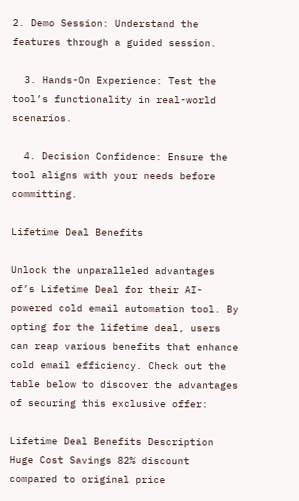2. Demo Session: Understand the features through a guided session.

  3. Hands-On Experience: Test the tool’s functionality in real-world scenarios.

  4. Decision Confidence: Ensure the tool aligns with your needs before committing.

Lifetime Deal Benefits

Unlock the unparalleled advantages of’s Lifetime Deal for their AI-powered cold email automation tool. By opting for the lifetime deal, users can reap various benefits that enhance cold email efficiency. Check out the table below to discover the advantages of securing this exclusive offer:

Lifetime Deal Benefits Description
Huge Cost Savings 82% discount compared to original price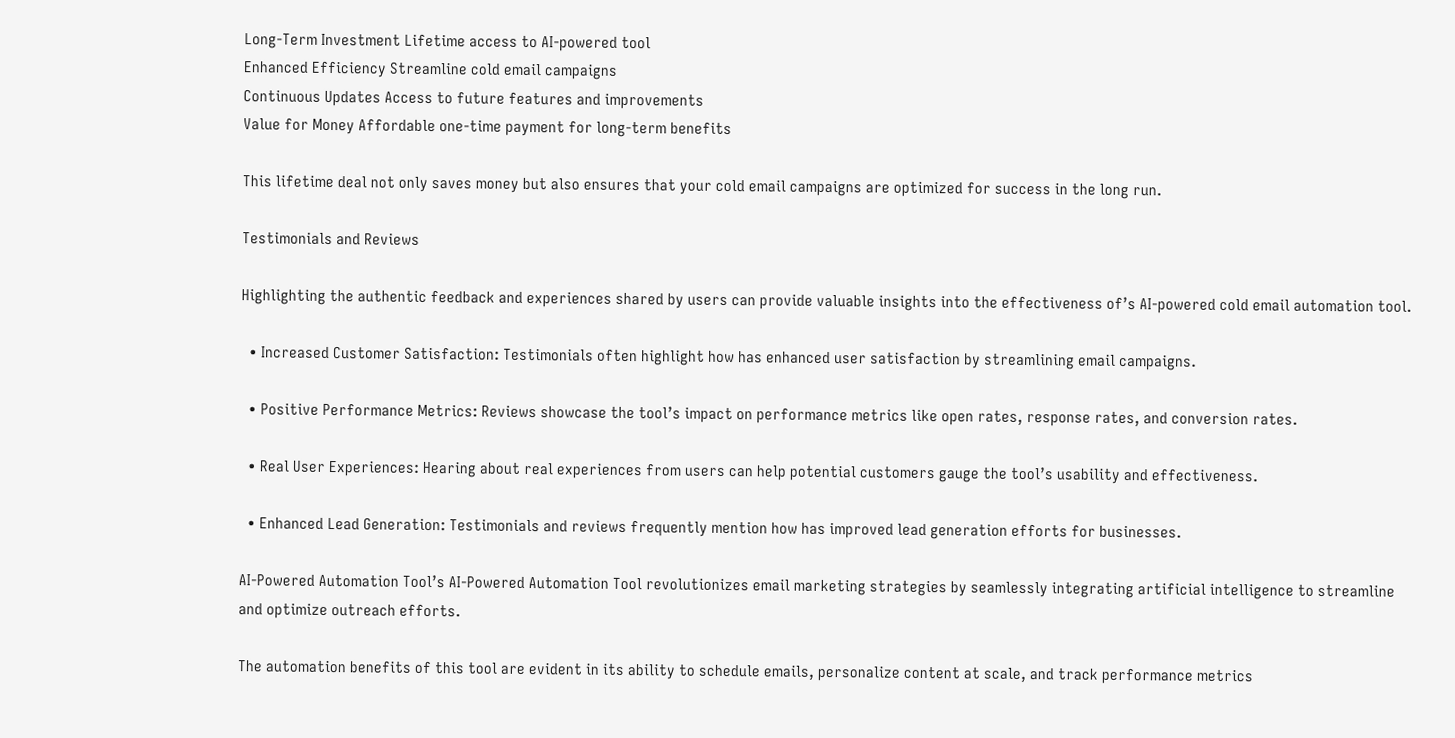Long-Term Investment Lifetime access to AI-powered tool
Enhanced Efficiency Streamline cold email campaigns
Continuous Updates Access to future features and improvements
Value for Money Affordable one-time payment for long-term benefits

This lifetime deal not only saves money but also ensures that your cold email campaigns are optimized for success in the long run.

Testimonials and Reviews

Highlighting the authentic feedback and experiences shared by users can provide valuable insights into the effectiveness of’s AI-powered cold email automation tool.

  • Increased Customer Satisfaction: Testimonials often highlight how has enhanced user satisfaction by streamlining email campaigns.

  • Positive Performance Metrics: Reviews showcase the tool’s impact on performance metrics like open rates, response rates, and conversion rates.

  • Real User Experiences: Hearing about real experiences from users can help potential customers gauge the tool’s usability and effectiveness.

  • Enhanced Lead Generation: Testimonials and reviews frequently mention how has improved lead generation efforts for businesses.

AI-Powered Automation Tool’s AI-Powered Automation Tool revolutionizes email marketing strategies by seamlessly integrating artificial intelligence to streamline and optimize outreach efforts.

The automation benefits of this tool are evident in its ability to schedule emails, personalize content at scale, and track performance metrics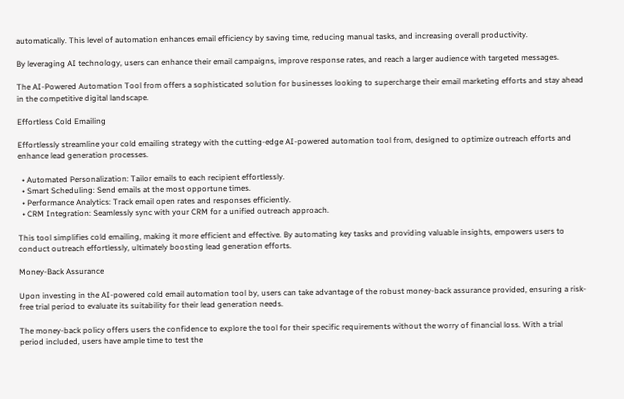automatically. This level of automation enhances email efficiency by saving time, reducing manual tasks, and increasing overall productivity.

By leveraging AI technology, users can enhance their email campaigns, improve response rates, and reach a larger audience with targeted messages.

The AI-Powered Automation Tool from offers a sophisticated solution for businesses looking to supercharge their email marketing efforts and stay ahead in the competitive digital landscape.

Effortless Cold Emailing

Effortlessly streamline your cold emailing strategy with the cutting-edge AI-powered automation tool from, designed to optimize outreach efforts and enhance lead generation processes.

  • Automated Personalization: Tailor emails to each recipient effortlessly.
  • Smart Scheduling: Send emails at the most opportune times.
  • Performance Analytics: Track email open rates and responses efficiently.
  • CRM Integration: Seamlessly sync with your CRM for a unified outreach approach.

This tool simplifies cold emailing, making it more efficient and effective. By automating key tasks and providing valuable insights, empowers users to conduct outreach effortlessly, ultimately boosting lead generation efforts.

Money-Back Assurance

Upon investing in the AI-powered cold email automation tool by, users can take advantage of the robust money-back assurance provided, ensuring a risk-free trial period to evaluate its suitability for their lead generation needs.

The money-back policy offers users the confidence to explore the tool for their specific requirements without the worry of financial loss. With a trial period included, users have ample time to test the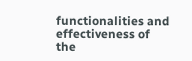functionalities and effectiveness of the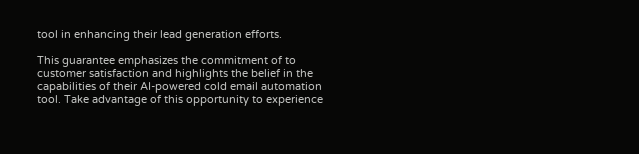tool in enhancing their lead generation efforts.

This guarantee emphasizes the commitment of to customer satisfaction and highlights the belief in the capabilities of their AI-powered cold email automation tool. Take advantage of this opportunity to experience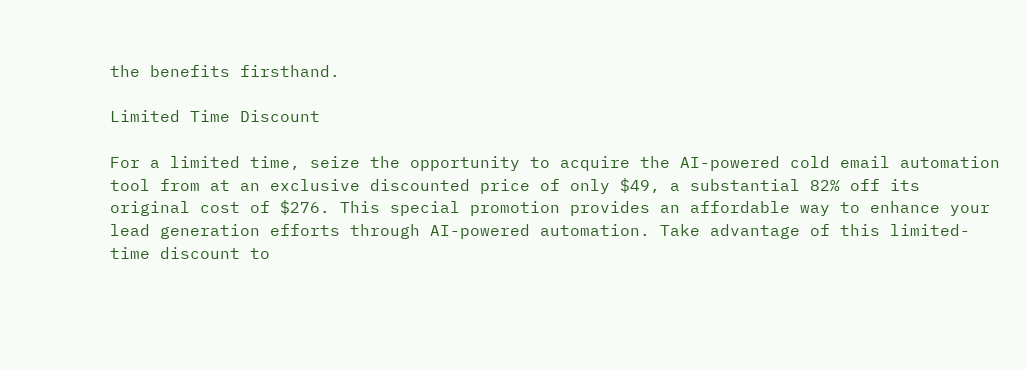the benefits firsthand.

Limited Time Discount

For a limited time, seize the opportunity to acquire the AI-powered cold email automation tool from at an exclusive discounted price of only $49, a substantial 82% off its original cost of $276. This special promotion provides an affordable way to enhance your lead generation efforts through AI-powered automation. Take advantage of this limited-time discount to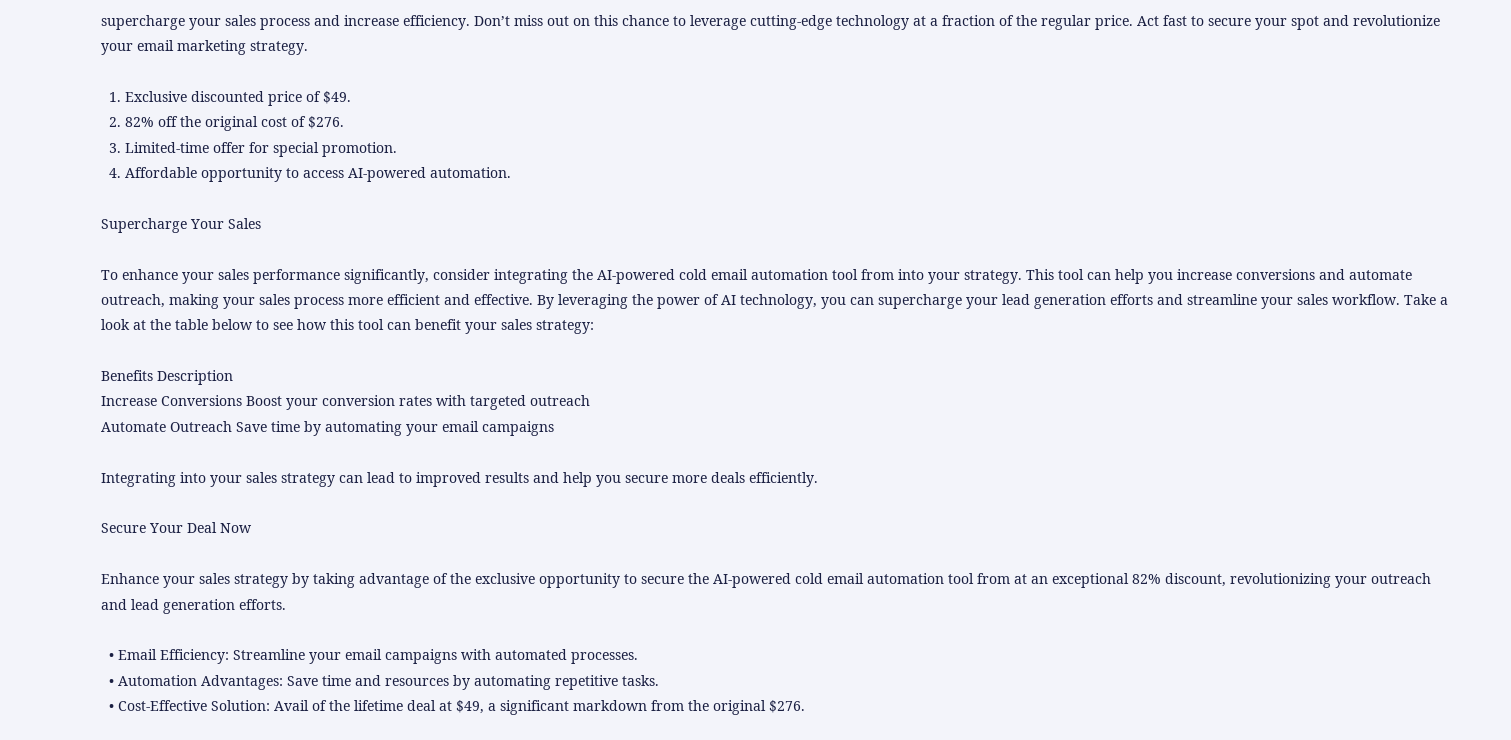supercharge your sales process and increase efficiency. Don’t miss out on this chance to leverage cutting-edge technology at a fraction of the regular price. Act fast to secure your spot and revolutionize your email marketing strategy.

  1. Exclusive discounted price of $49.
  2. 82% off the original cost of $276.
  3. Limited-time offer for special promotion.
  4. Affordable opportunity to access AI-powered automation.

Supercharge Your Sales

To enhance your sales performance significantly, consider integrating the AI-powered cold email automation tool from into your strategy. This tool can help you increase conversions and automate outreach, making your sales process more efficient and effective. By leveraging the power of AI technology, you can supercharge your lead generation efforts and streamline your sales workflow. Take a look at the table below to see how this tool can benefit your sales strategy:

Benefits Description
Increase Conversions Boost your conversion rates with targeted outreach
Automate Outreach Save time by automating your email campaigns

Integrating into your sales strategy can lead to improved results and help you secure more deals efficiently.

Secure Your Deal Now

Enhance your sales strategy by taking advantage of the exclusive opportunity to secure the AI-powered cold email automation tool from at an exceptional 82% discount, revolutionizing your outreach and lead generation efforts.

  • Email Efficiency: Streamline your email campaigns with automated processes.
  • Automation Advantages: Save time and resources by automating repetitive tasks.
  • Cost-Effective Solution: Avail of the lifetime deal at $49, a significant markdown from the original $276.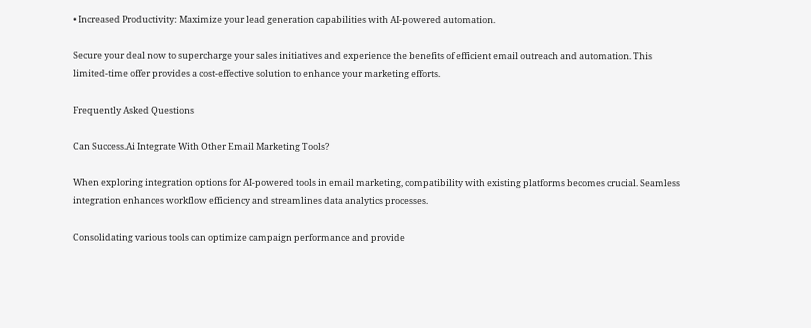• Increased Productivity: Maximize your lead generation capabilities with AI-powered automation.

Secure your deal now to supercharge your sales initiatives and experience the benefits of efficient email outreach and automation. This limited-time offer provides a cost-effective solution to enhance your marketing efforts.

Frequently Asked Questions

Can Success.Ai Integrate With Other Email Marketing Tools?

When exploring integration options for AI-powered tools in email marketing, compatibility with existing platforms becomes crucial. Seamless integration enhances workflow efficiency and streamlines data analytics processes.

Consolidating various tools can optimize campaign performance and provide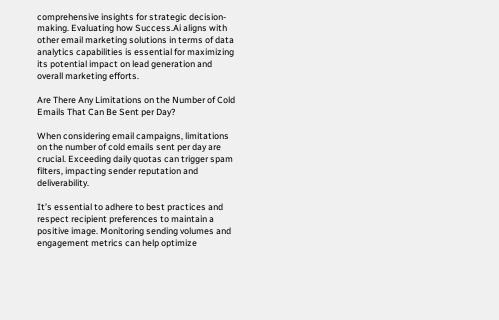comprehensive insights for strategic decision-making. Evaluating how Success.Ai aligns with other email marketing solutions in terms of data analytics capabilities is essential for maximizing its potential impact on lead generation and overall marketing efforts.

Are There Any Limitations on the Number of Cold Emails That Can Be Sent per Day?

When considering email campaigns, limitations on the number of cold emails sent per day are crucial. Exceeding daily quotas can trigger spam filters, impacting sender reputation and deliverability.

It’s essential to adhere to best practices and respect recipient preferences to maintain a positive image. Monitoring sending volumes and engagement metrics can help optimize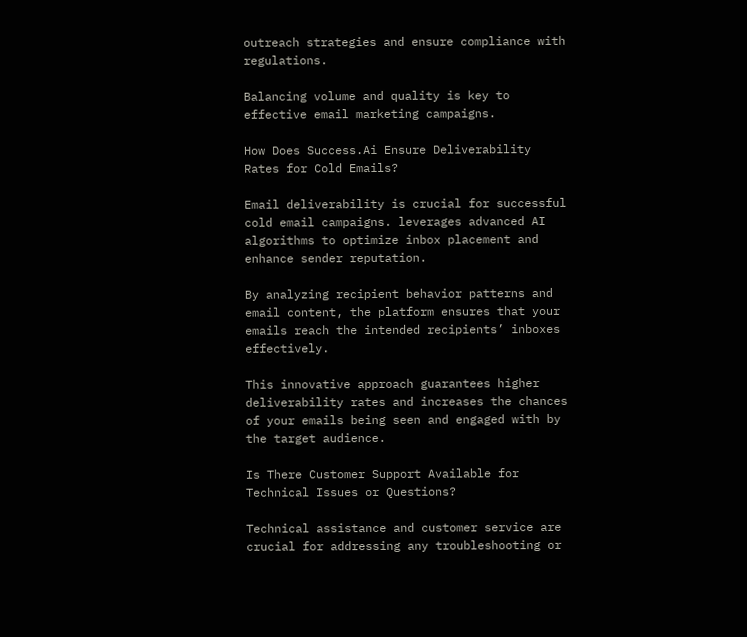outreach strategies and ensure compliance with regulations.

Balancing volume and quality is key to effective email marketing campaigns.

How Does Success.Ai Ensure Deliverability Rates for Cold Emails?

Email deliverability is crucial for successful cold email campaigns. leverages advanced AI algorithms to optimize inbox placement and enhance sender reputation.

By analyzing recipient behavior patterns and email content, the platform ensures that your emails reach the intended recipients’ inboxes effectively.

This innovative approach guarantees higher deliverability rates and increases the chances of your emails being seen and engaged with by the target audience.

Is There Customer Support Available for Technical Issues or Questions?

Technical assistance and customer service are crucial for addressing any troubleshooting or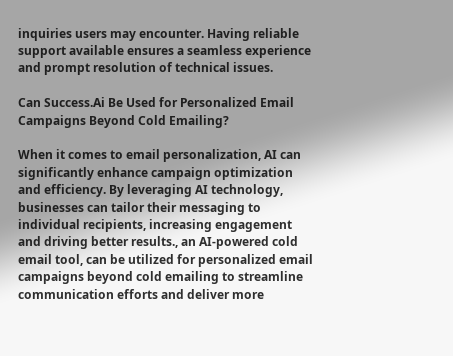inquiries users may encounter. Having reliable support available ensures a seamless experience and prompt resolution of technical issues.

Can Success.Ai Be Used for Personalized Email Campaigns Beyond Cold Emailing?

When it comes to email personalization, AI can significantly enhance campaign optimization and efficiency. By leveraging AI technology, businesses can tailor their messaging to individual recipients, increasing engagement and driving better results., an AI-powered cold email tool, can be utilized for personalized email campaigns beyond cold emailing to streamline communication efforts and deliver more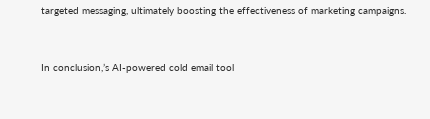targeted messaging, ultimately boosting the effectiveness of marketing campaigns.


In conclusion,’s AI-powered cold email tool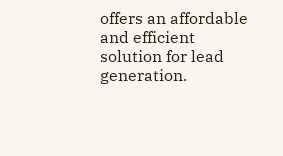offers an affordable and efficient solution for lead generation.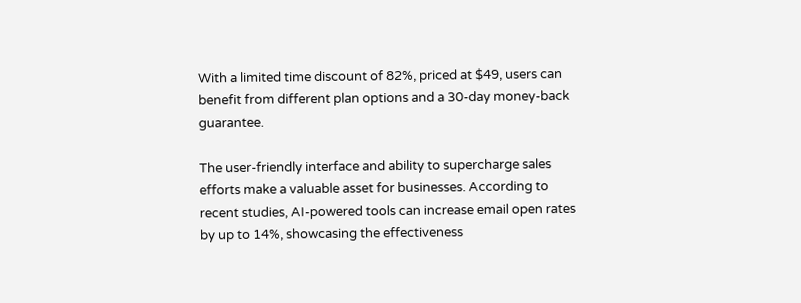With a limited time discount of 82%, priced at $49, users can benefit from different plan options and a 30-day money-back guarantee.

The user-friendly interface and ability to supercharge sales efforts make a valuable asset for businesses. According to recent studies, AI-powered tools can increase email open rates by up to 14%, showcasing the effectiveness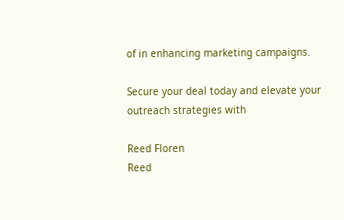of in enhancing marketing campaigns.

Secure your deal today and elevate your outreach strategies with

Reed Floren
Reed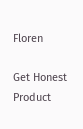Floren

Get Honest Product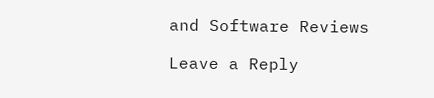and Software Reviews

Leave a Reply